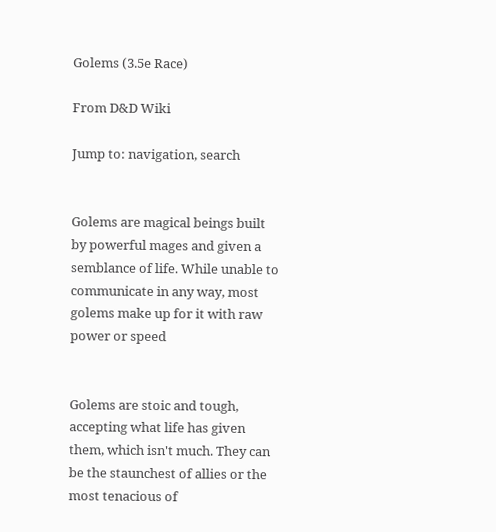Golems (3.5e Race)

From D&D Wiki

Jump to: navigation, search


Golems are magical beings built by powerful mages and given a semblance of life. While unable to communicate in any way, most golems make up for it with raw power or speed


Golems are stoic and tough, accepting what life has given them, which isn't much. They can be the staunchest of allies or the most tenacious of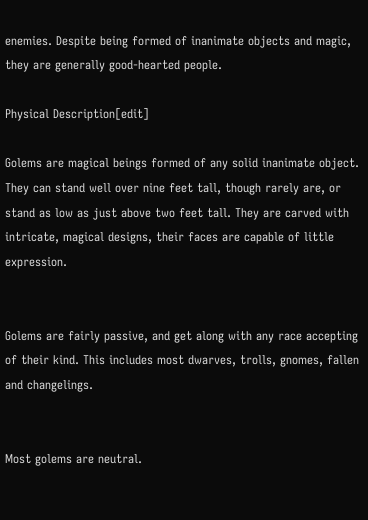enemies. Despite being formed of inanimate objects and magic, they are generally good-hearted people.

Physical Description[edit]

Golems are magical beings formed of any solid inanimate object. They can stand well over nine feet tall, though rarely are, or stand as low as just above two feet tall. They are carved with intricate, magical designs, their faces are capable of little expression.


Golems are fairly passive, and get along with any race accepting of their kind. This includes most dwarves, trolls, gnomes, fallen and changelings.


Most golems are neutral.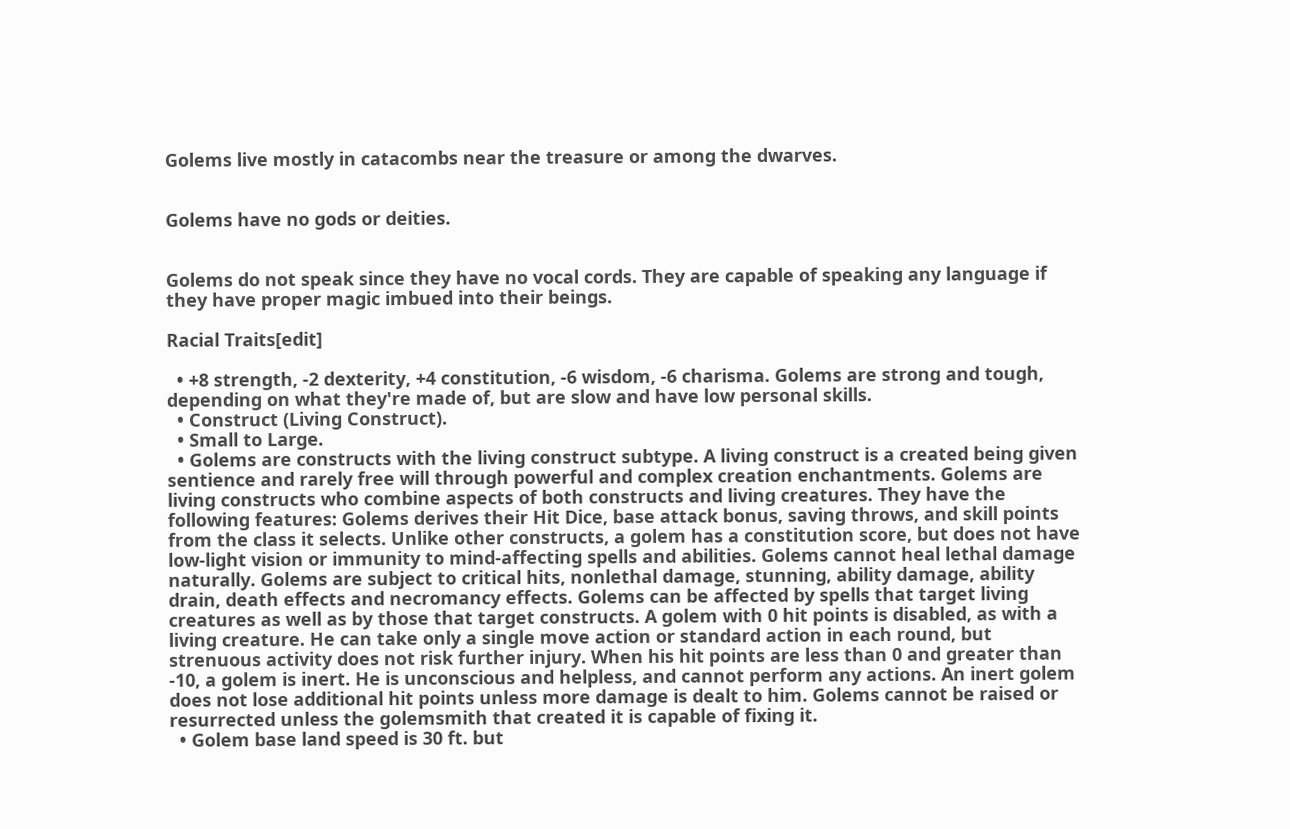Golems live mostly in catacombs near the treasure or among the dwarves.


Golems have no gods or deities.


Golems do not speak since they have no vocal cords. They are capable of speaking any language if they have proper magic imbued into their beings.

Racial Traits[edit]

  • +8 strength, -2 dexterity, +4 constitution, -6 wisdom, -6 charisma. Golems are strong and tough, depending on what they're made of, but are slow and have low personal skills.
  • Construct (Living Construct).
  • Small to Large.
  • Golems are constructs with the living construct subtype. A living construct is a created being given sentience and rarely free will through powerful and complex creation enchantments. Golems are living constructs who combine aspects of both constructs and living creatures. They have the following features: Golems derives their Hit Dice, base attack bonus, saving throws, and skill points from the class it selects. Unlike other constructs, a golem has a constitution score, but does not have low-light vision or immunity to mind-affecting spells and abilities. Golems cannot heal lethal damage naturally. Golems are subject to critical hits, nonlethal damage, stunning, ability damage, ability drain, death effects and necromancy effects. Golems can be affected by spells that target living creatures as well as by those that target constructs. A golem with 0 hit points is disabled, as with a living creature. He can take only a single move action or standard action in each round, but strenuous activity does not risk further injury. When his hit points are less than 0 and greater than -10, a golem is inert. He is unconscious and helpless, and cannot perform any actions. An inert golem does not lose additional hit points unless more damage is dealt to him. Golems cannot be raised or resurrected unless the golemsmith that created it is capable of fixing it.
  • Golem base land speed is 30 ft. but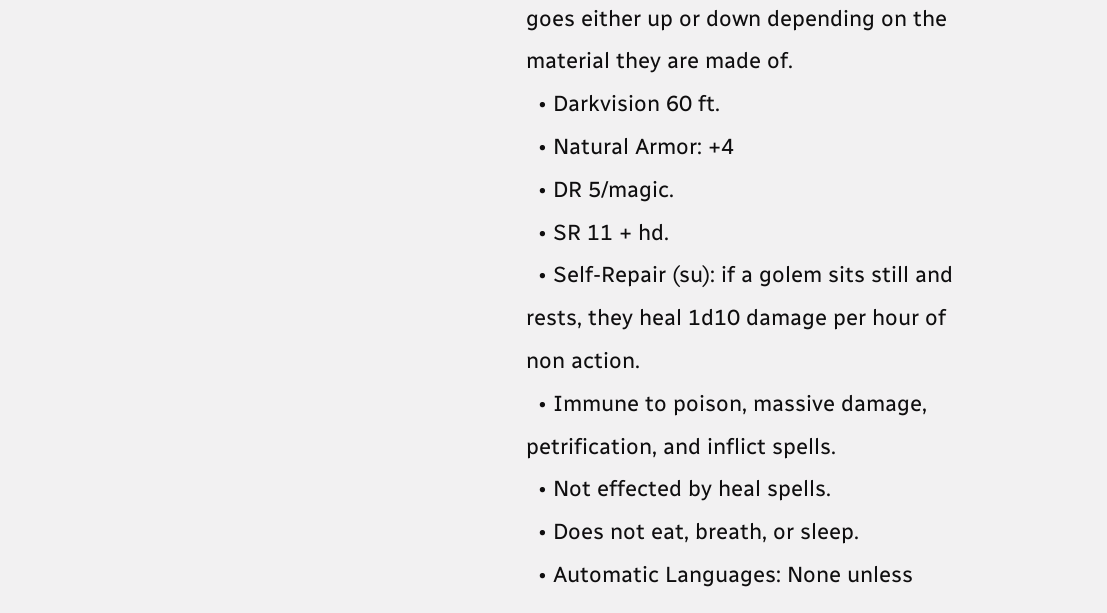goes either up or down depending on the material they are made of.
  • Darkvision 60 ft.
  • Natural Armor: +4
  • DR 5/magic.
  • SR 11 + hd.
  • Self-Repair (su): if a golem sits still and rests, they heal 1d10 damage per hour of non action.
  • Immune to poison, massive damage, petrification, and inflict spells.
  • Not effected by heal spells.
  • Does not eat, breath, or sleep.
  • Automatic Languages: None unless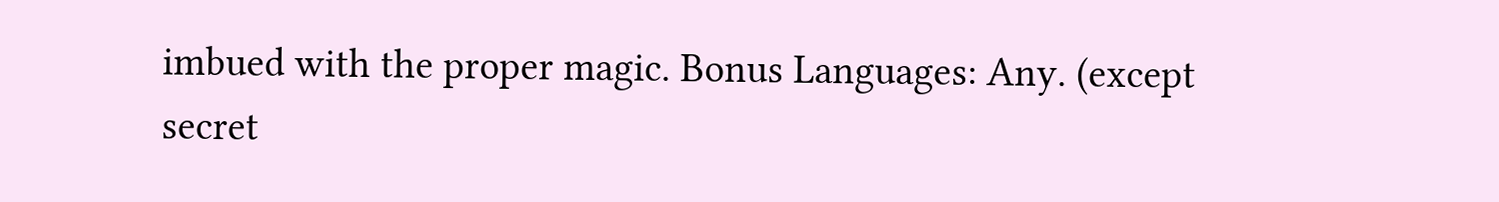imbued with the proper magic. Bonus Languages: Any. (except secret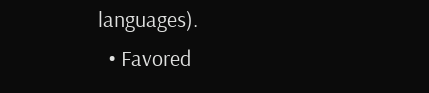languages).
  • Favored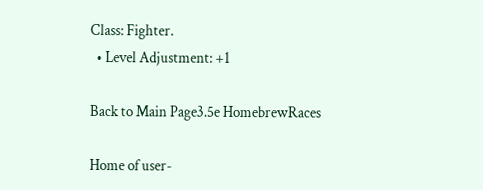Class: Fighter.
  • Level Adjustment: +1

Back to Main Page3.5e HomebrewRaces

Home of user-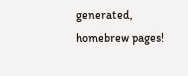generated,
homebrew pages!